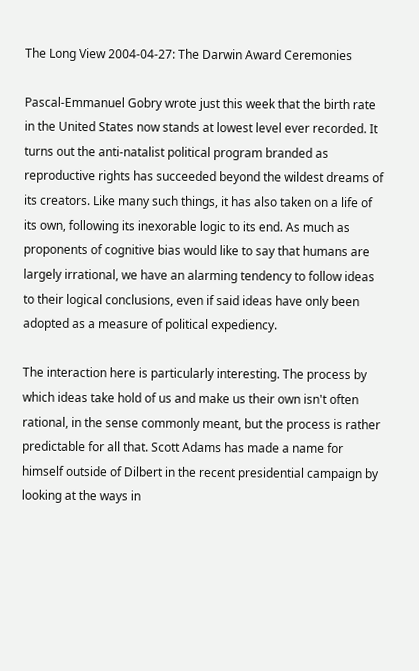The Long View 2004-04-27: The Darwin Award Ceremonies

Pascal-Emmanuel Gobry wrote just this week that the birth rate in the United States now stands at lowest level ever recorded. It turns out the anti-natalist political program branded as reproductive rights has succeeded beyond the wildest dreams of its creators. Like many such things, it has also taken on a life of its own, following its inexorable logic to its end. As much as proponents of cognitive bias would like to say that humans are largely irrational, we have an alarming tendency to follow ideas to their logical conclusions, even if said ideas have only been adopted as a measure of political expediency.

The interaction here is particularly interesting. The process by which ideas take hold of us and make us their own isn't often rational, in the sense commonly meant, but the process is rather predictable for all that. Scott Adams has made a name for himself outside of Dilbert in the recent presidential campaign by looking at the ways in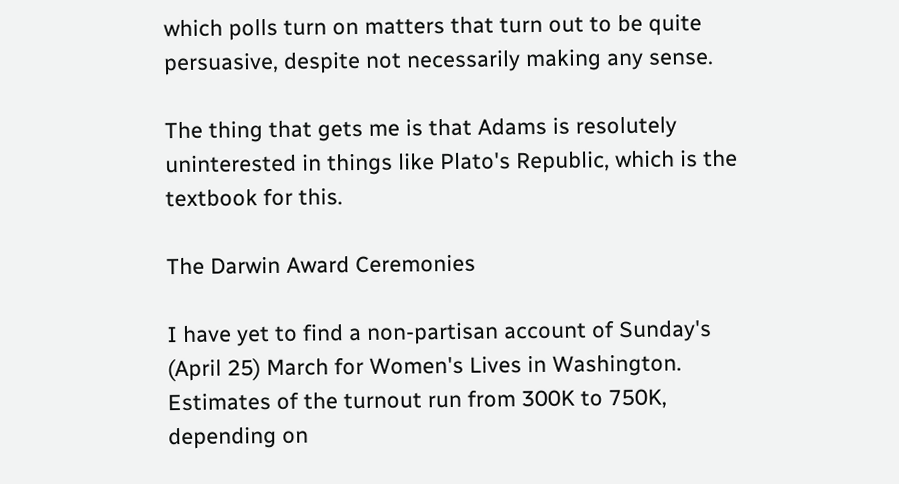which polls turn on matters that turn out to be quite persuasive, despite not necessarily making any sense.

The thing that gets me is that Adams is resolutely uninterested in things like Plato's Republic, which is the textbook for this.

The Darwin Award Ceremonies

I have yet to find a non-partisan account of Sunday's (April 25) March for Women's Lives in Washington. Estimates of the turnout run from 300K to 750K, depending on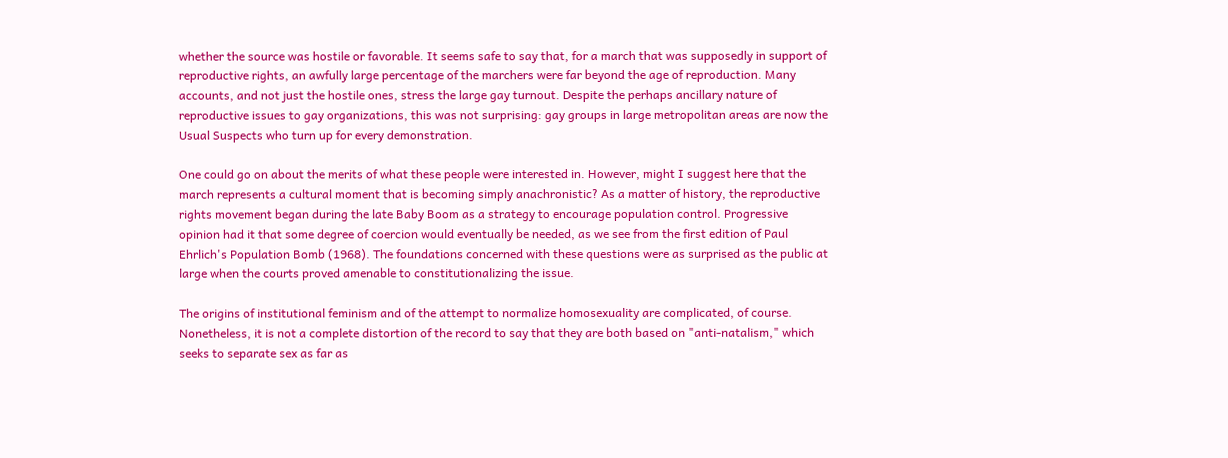whether the source was hostile or favorable. It seems safe to say that, for a march that was supposedly in support of reproductive rights, an awfully large percentage of the marchers were far beyond the age of reproduction. Many accounts, and not just the hostile ones, stress the large gay turnout. Despite the perhaps ancillary nature of reproductive issues to gay organizations, this was not surprising: gay groups in large metropolitan areas are now the Usual Suspects who turn up for every demonstration.

One could go on about the merits of what these people were interested in. However, might I suggest here that the march represents a cultural moment that is becoming simply anachronistic? As a matter of history, the reproductive rights movement began during the late Baby Boom as a strategy to encourage population control. Progressive opinion had it that some degree of coercion would eventually be needed, as we see from the first edition of Paul Ehrlich's Population Bomb (1968). The foundations concerned with these questions were as surprised as the public at large when the courts proved amenable to constitutionalizing the issue.

The origins of institutional feminism and of the attempt to normalize homosexuality are complicated, of course. Nonetheless, it is not a complete distortion of the record to say that they are both based on "anti-natalism," which seeks to separate sex as far as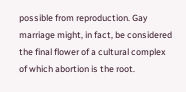possible from reproduction. Gay marriage might, in fact, be considered the final flower of a cultural complex of which abortion is the root.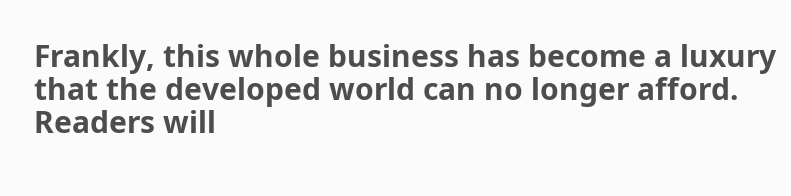Frankly, this whole business has become a luxury that the developed world can no longer afford. Readers will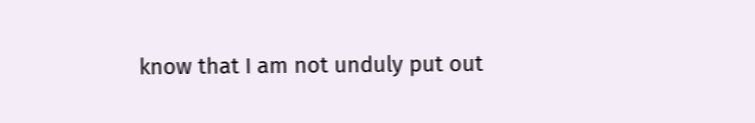know that I am not unduly put out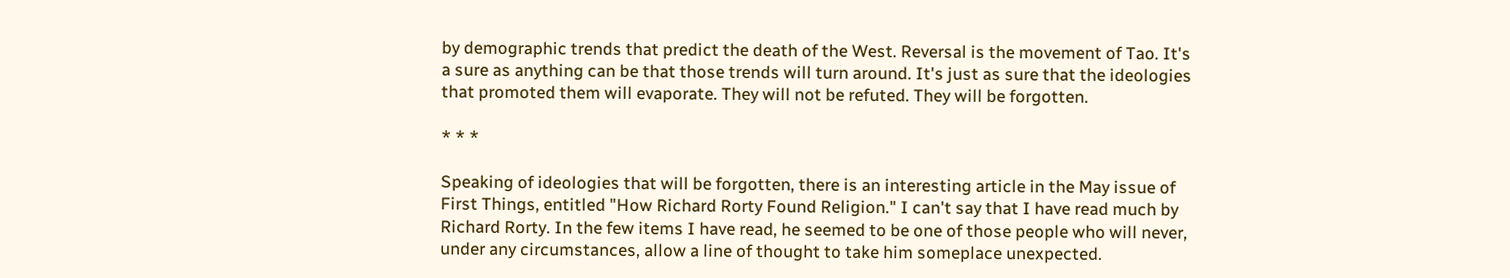by demographic trends that predict the death of the West. Reversal is the movement of Tao. It's a sure as anything can be that those trends will turn around. It's just as sure that the ideologies that promoted them will evaporate. They will not be refuted. They will be forgotten.

* * *

Speaking of ideologies that will be forgotten, there is an interesting article in the May issue of First Things, entitled "How Richard Rorty Found Religion." I can't say that I have read much by Richard Rorty. In the few items I have read, he seemed to be one of those people who will never, under any circumstances, allow a line of thought to take him someplace unexpected.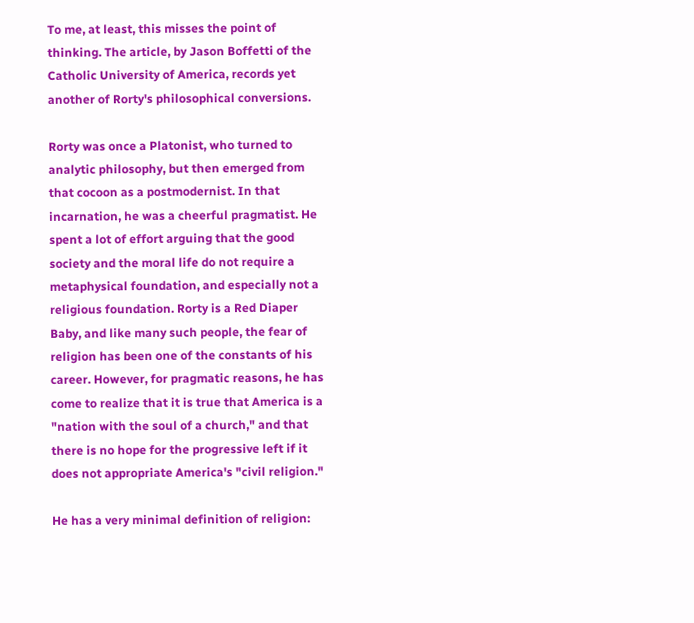To me, at least, this misses the point of thinking. The article, by Jason Boffetti of the Catholic University of America, records yet another of Rorty's philosophical conversions.

Rorty was once a Platonist, who turned to analytic philosophy, but then emerged from that cocoon as a postmodernist. In that incarnation, he was a cheerful pragmatist. He spent a lot of effort arguing that the good society and the moral life do not require a metaphysical foundation, and especially not a religious foundation. Rorty is a Red Diaper Baby, and like many such people, the fear of religion has been one of the constants of his career. However, for pragmatic reasons, he has come to realize that it is true that America is a "nation with the soul of a church," and that there is no hope for the progressive left if it does not appropriate America's "civil religion."

He has a very minimal definition of religion: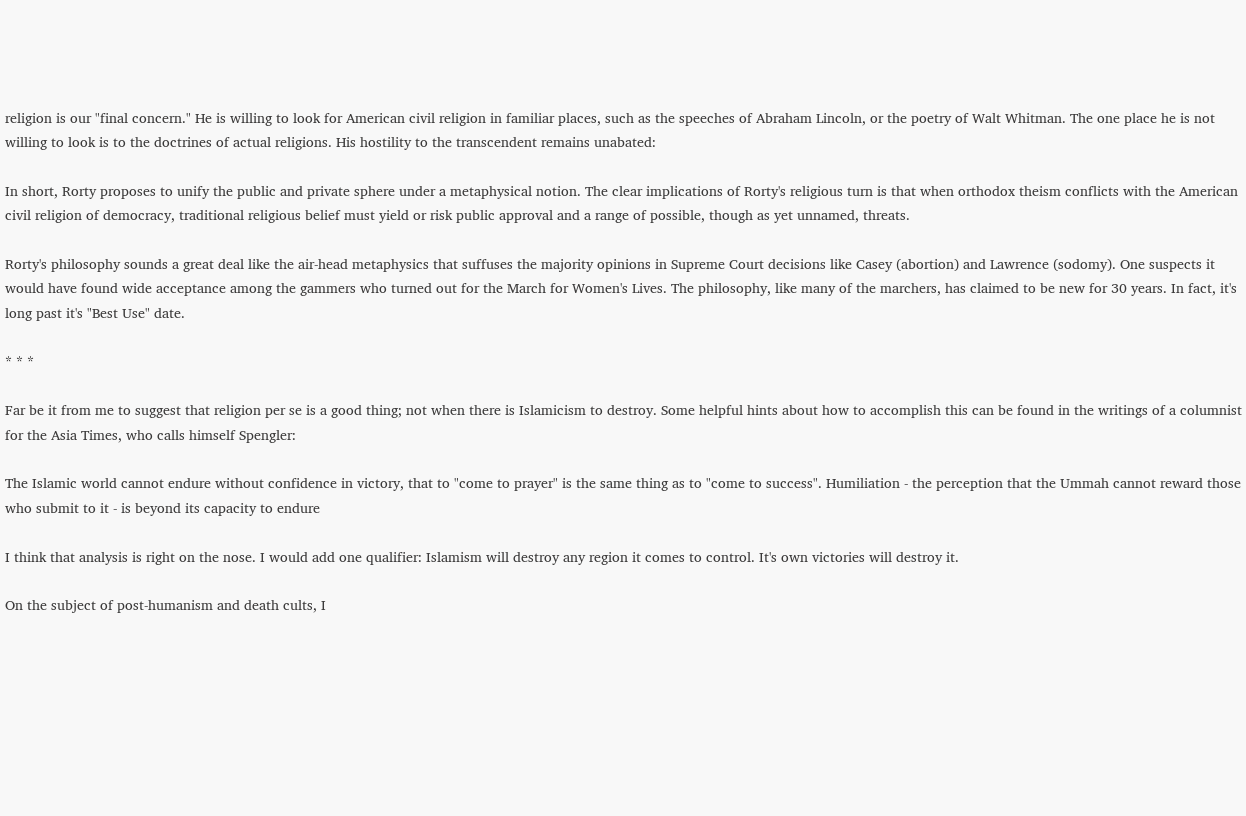religion is our "final concern." He is willing to look for American civil religion in familiar places, such as the speeches of Abraham Lincoln, or the poetry of Walt Whitman. The one place he is not willing to look is to the doctrines of actual religions. His hostility to the transcendent remains unabated:

In short, Rorty proposes to unify the public and private sphere under a metaphysical notion. The clear implications of Rorty's religious turn is that when orthodox theism conflicts with the American civil religion of democracy, traditional religious belief must yield or risk public approval and a range of possible, though as yet unnamed, threats.

Rorty's philosophy sounds a great deal like the air-head metaphysics that suffuses the majority opinions in Supreme Court decisions like Casey (abortion) and Lawrence (sodomy). One suspects it would have found wide acceptance among the gammers who turned out for the March for Women's Lives. The philosophy, like many of the marchers, has claimed to be new for 30 years. In fact, it's long past it's "Best Use" date.

* * *

Far be it from me to suggest that religion per se is a good thing; not when there is Islamicism to destroy. Some helpful hints about how to accomplish this can be found in the writings of a columnist for the Asia Times, who calls himself Spengler:

The Islamic world cannot endure without confidence in victory, that to "come to prayer" is the same thing as to "come to success". Humiliation - the perception that the Ummah cannot reward those who submit to it - is beyond its capacity to endure

I think that analysis is right on the nose. I would add one qualifier: Islamism will destroy any region it comes to control. It's own victories will destroy it.

On the subject of post-humanism and death cults, I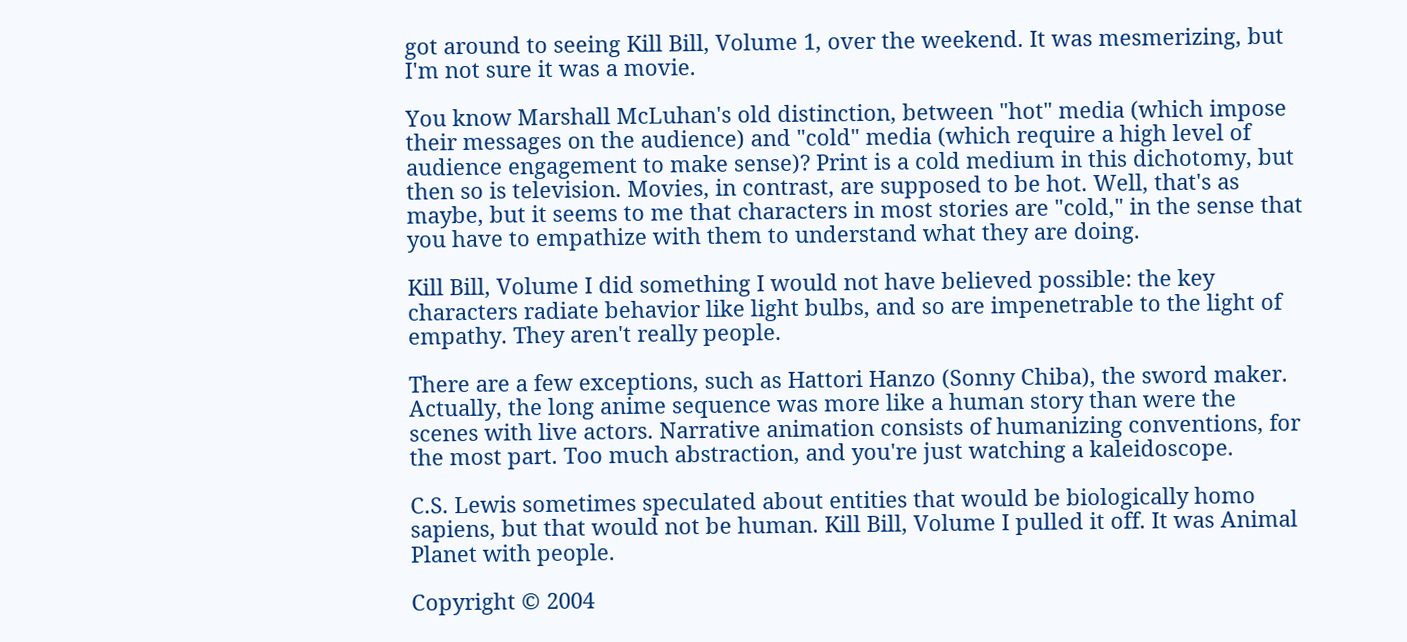got around to seeing Kill Bill, Volume 1, over the weekend. It was mesmerizing, but I'm not sure it was a movie.

You know Marshall McLuhan's old distinction, between "hot" media (which impose their messages on the audience) and "cold" media (which require a high level of audience engagement to make sense)? Print is a cold medium in this dichotomy, but then so is television. Movies, in contrast, are supposed to be hot. Well, that's as maybe, but it seems to me that characters in most stories are "cold," in the sense that you have to empathize with them to understand what they are doing.

Kill Bill, Volume I did something I would not have believed possible: the key characters radiate behavior like light bulbs, and so are impenetrable to the light of empathy. They aren't really people.

There are a few exceptions, such as Hattori Hanzo (Sonny Chiba), the sword maker. Actually, the long anime sequence was more like a human story than were the scenes with live actors. Narrative animation consists of humanizing conventions, for the most part. Too much abstraction, and you're just watching a kaleidoscope.

C.S. Lewis sometimes speculated about entities that would be biologically homo sapiens, but that would not be human. Kill Bill, Volume I pulled it off. It was Animal Planet with people.

Copyright © 2004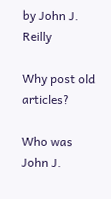by John J. Reilly

Why post old articles?

Who was John J.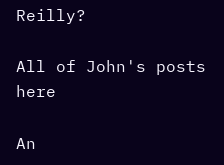Reilly?

All of John's posts here

An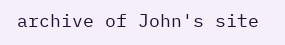archive of John's site